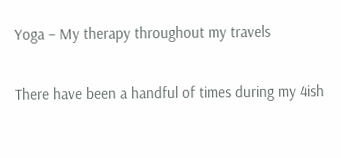Yoga – My therapy throughout my travels

There have been a handful of times during my 4ish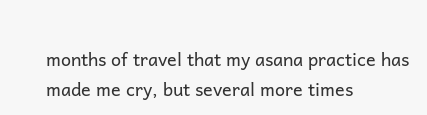months of travel that my asana practice has made me cry, but several more times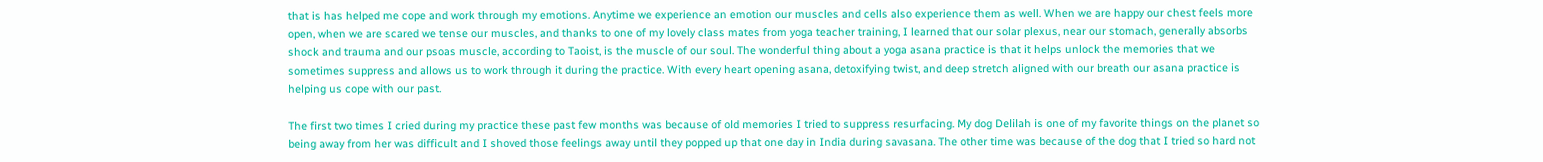that is has helped me cope and work through my emotions. Anytime we experience an emotion our muscles and cells also experience them as well. When we are happy our chest feels more open, when we are scared we tense our muscles, and thanks to one of my lovely class mates from yoga teacher training, I learned that our solar plexus, near our stomach, generally absorbs shock and trauma and our psoas muscle, according to Taoist, is the muscle of our soul. The wonderful thing about a yoga asana practice is that it helps unlock the memories that we sometimes suppress and allows us to work through it during the practice. With every heart opening asana, detoxifying twist, and deep stretch aligned with our breath our asana practice is helping us cope with our past.

The first two times I cried during my practice these past few months was because of old memories I tried to suppress resurfacing. My dog Delilah is one of my favorite things on the planet so being away from her was difficult and I shoved those feelings away until they popped up that one day in India during savasana. The other time was because of the dog that I tried so hard not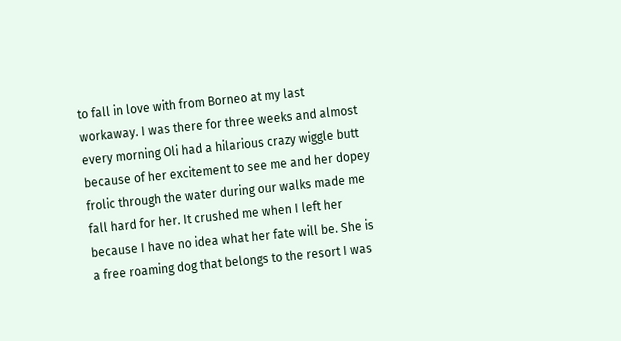to fall in love with from Borneo at my last workaway. I was there for three weeks and almost every morning Oli had a hilarious crazy wiggle butt because of her excitement to see me and her dopey frolic through the water during our walks made me fall hard for her. It crushed me when I left her because I have no idea what her fate will be. She is a free roaming dog that belongs to the resort I was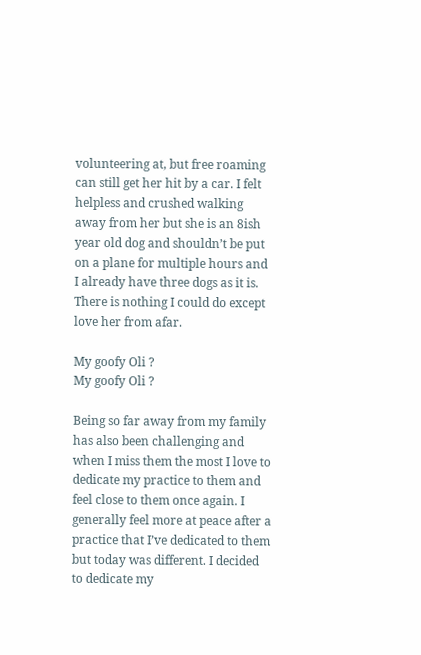volunteering at, but free roaming can still get her hit by a car. I felt helpless and crushed walking away from her but she is an 8ish year old dog and shouldn’t be put on a plane for multiple hours and I already have three dogs as it is. There is nothing I could do except love her from afar.

My goofy Oli ?
My goofy Oli ?

Being so far away from my family has also been challenging and when I miss them the most I love to dedicate my practice to them and feel close to them once again. I generally feel more at peace after a practice that I’ve dedicated to them but today was different. I decided to dedicate my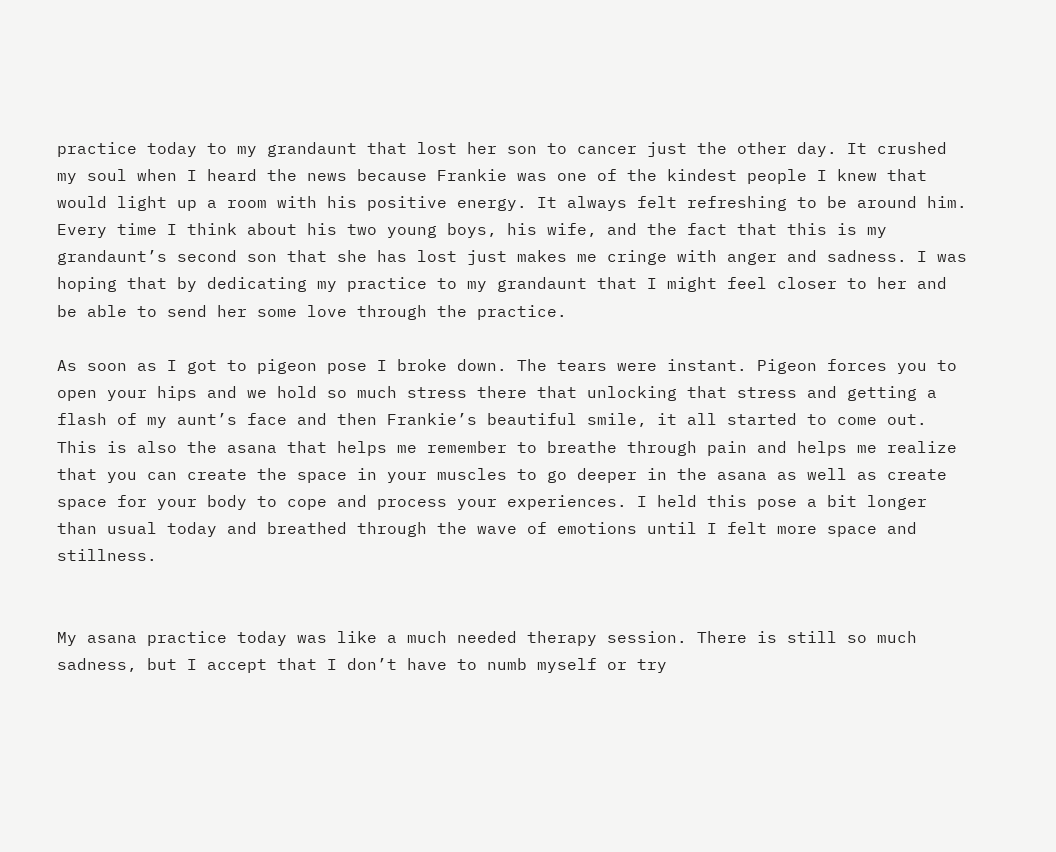practice today to my grandaunt that lost her son to cancer just the other day. It crushed my soul when I heard the news because Frankie was one of the kindest people I knew that would light up a room with his positive energy. It always felt refreshing to be around him. Every time I think about his two young boys, his wife, and the fact that this is my grandaunt’s second son that she has lost just makes me cringe with anger and sadness. I was hoping that by dedicating my practice to my grandaunt that I might feel closer to her and be able to send her some love through the practice.

As soon as I got to pigeon pose I broke down. The tears were instant. Pigeon forces you to open your hips and we hold so much stress there that unlocking that stress and getting a flash of my aunt’s face and then Frankie’s beautiful smile, it all started to come out. This is also the asana that helps me remember to breathe through pain and helps me realize that you can create the space in your muscles to go deeper in the asana as well as create space for your body to cope and process your experiences. I held this pose a bit longer than usual today and breathed through the wave of emotions until I felt more space and stillness.


My asana practice today was like a much needed therapy session. There is still so much sadness, but I accept that I don’t have to numb myself or try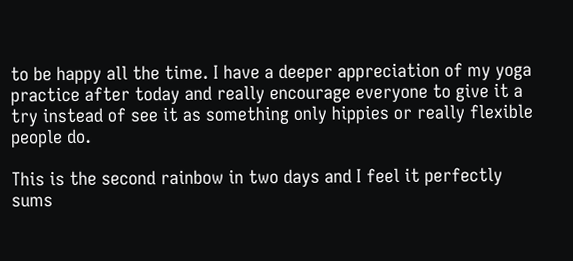to be happy all the time. I have a deeper appreciation of my yoga practice after today and really encourage everyone to give it a try instead of see it as something only hippies or really flexible people do.

This is the second rainbow in two days and I feel it perfectly sums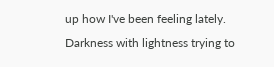up how I've been feeling lately. Darkness with lightness trying to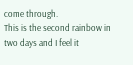come through.
This is the second rainbow in two days and I feel it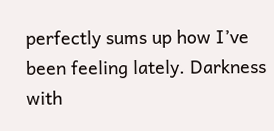perfectly sums up how I’ve been feeling lately. Darkness with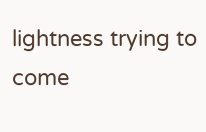lightness trying to come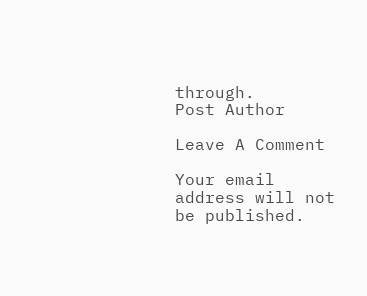through.
Post Author

Leave A Comment

Your email address will not be published.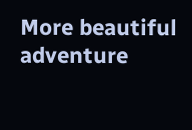More beautiful adventure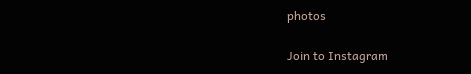photos

Join to Instagram